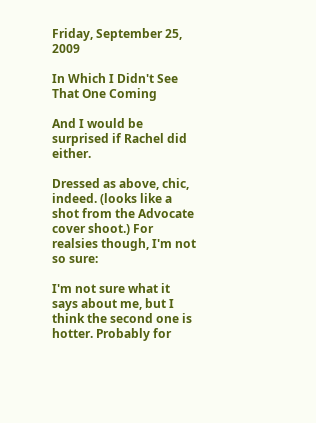Friday, September 25, 2009

In Which I Didn't See That One Coming

And I would be surprised if Rachel did either.

Dressed as above, chic, indeed. (looks like a shot from the Advocate cover shoot.) For realsies though, I'm not so sure:

I'm not sure what it says about me, but I think the second one is hotter. Probably for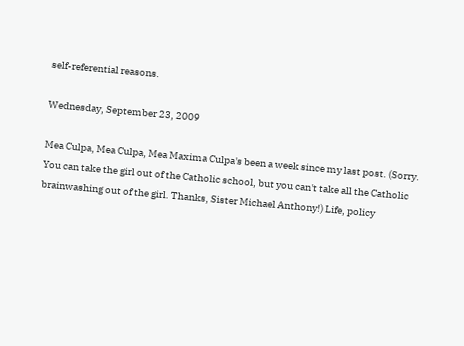self-referential reasons.

Wednesday, September 23, 2009

Mea Culpa, Mea Culpa, Mea Maxima Culpa's been a week since my last post. (Sorry. You can take the girl out of the Catholic school, but you can't take all the Catholic brainwashing out of the girl. Thanks, Sister Michael Anthony!) Life, policy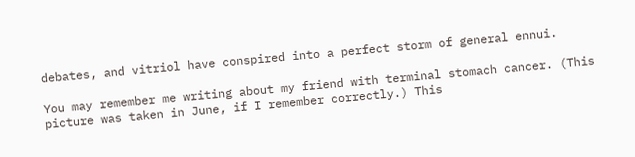debates, and vitriol have conspired into a perfect storm of general ennui.

You may remember me writing about my friend with terminal stomach cancer. (This picture was taken in June, if I remember correctly.) This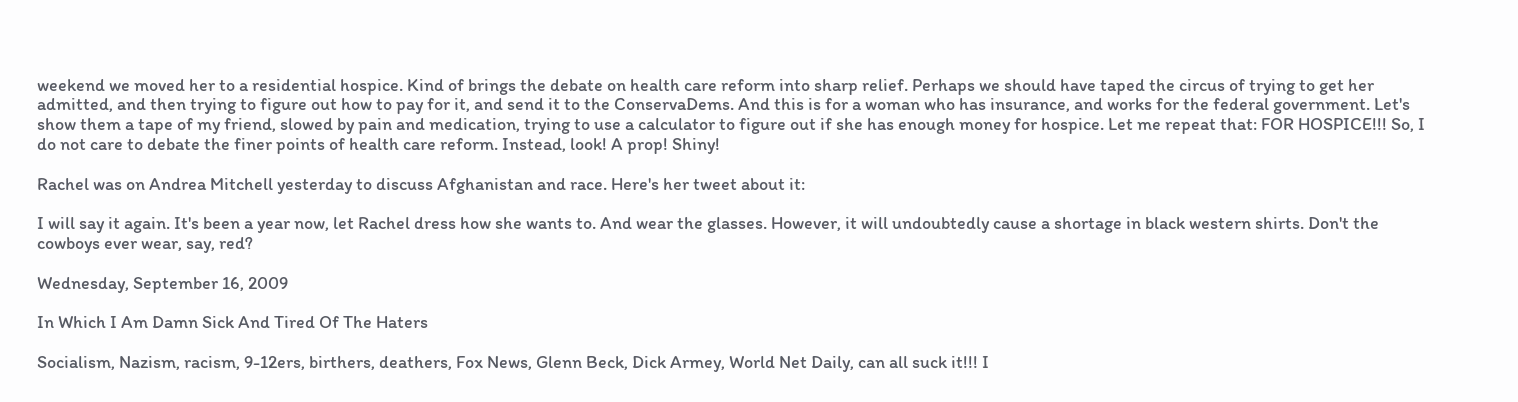weekend we moved her to a residential hospice. Kind of brings the debate on health care reform into sharp relief. Perhaps we should have taped the circus of trying to get her admitted, and then trying to figure out how to pay for it, and send it to the ConservaDems. And this is for a woman who has insurance, and works for the federal government. Let's show them a tape of my friend, slowed by pain and medication, trying to use a calculator to figure out if she has enough money for hospice. Let me repeat that: FOR HOSPICE!!! So, I do not care to debate the finer points of health care reform. Instead, look! A prop! Shiny!

Rachel was on Andrea Mitchell yesterday to discuss Afghanistan and race. Here's her tweet about it:

I will say it again. It's been a year now, let Rachel dress how she wants to. And wear the glasses. However, it will undoubtedly cause a shortage in black western shirts. Don't the cowboys ever wear, say, red?

Wednesday, September 16, 2009

In Which I Am Damn Sick And Tired Of The Haters

Socialism, Nazism, racism, 9-12ers, birthers, deathers, Fox News, Glenn Beck, Dick Armey, World Net Daily, can all suck it!!! I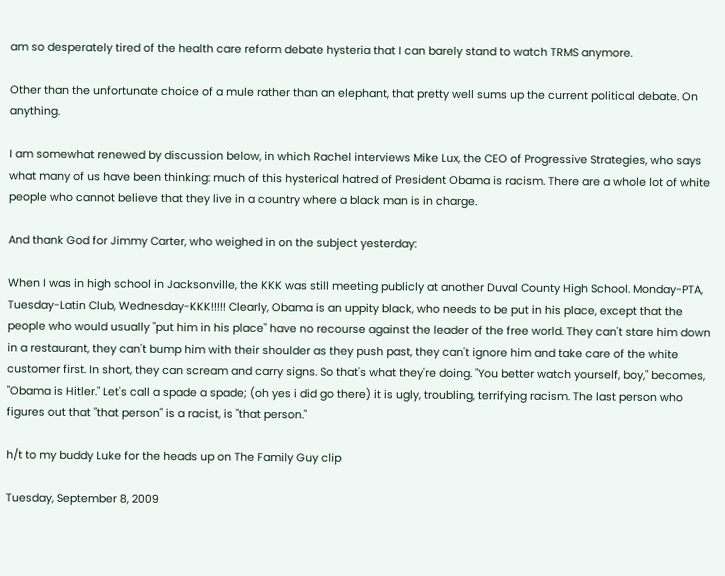am so desperately tired of the health care reform debate hysteria that I can barely stand to watch TRMS anymore.

Other than the unfortunate choice of a mule rather than an elephant, that pretty well sums up the current political debate. On anything.

I am somewhat renewed by discussion below, in which Rachel interviews Mike Lux, the CEO of Progressive Strategies, who says what many of us have been thinking: much of this hysterical hatred of President Obama is racism. There are a whole lot of white people who cannot believe that they live in a country where a black man is in charge.

And thank God for Jimmy Carter, who weighed in on the subject yesterday:

When I was in high school in Jacksonville, the KKK was still meeting publicly at another Duval County High School. Monday-PTA, Tuesday-Latin Club, Wednesday-KKK!!!!! Clearly, Obama is an uppity black, who needs to be put in his place, except that the people who would usually "put him in his place" have no recourse against the leader of the free world. They can't stare him down in a restaurant, they can't bump him with their shoulder as they push past, they can't ignore him and take care of the white customer first. In short, they can scream and carry signs. So that's what they're doing. "You better watch yourself, boy," becomes, "Obama is Hitler." Let's call a spade a spade; (oh yes i did go there) it is ugly, troubling, terrifying racism. The last person who figures out that "that person" is a racist, is "that person."

h/t to my buddy Luke for the heads up on The Family Guy clip

Tuesday, September 8, 2009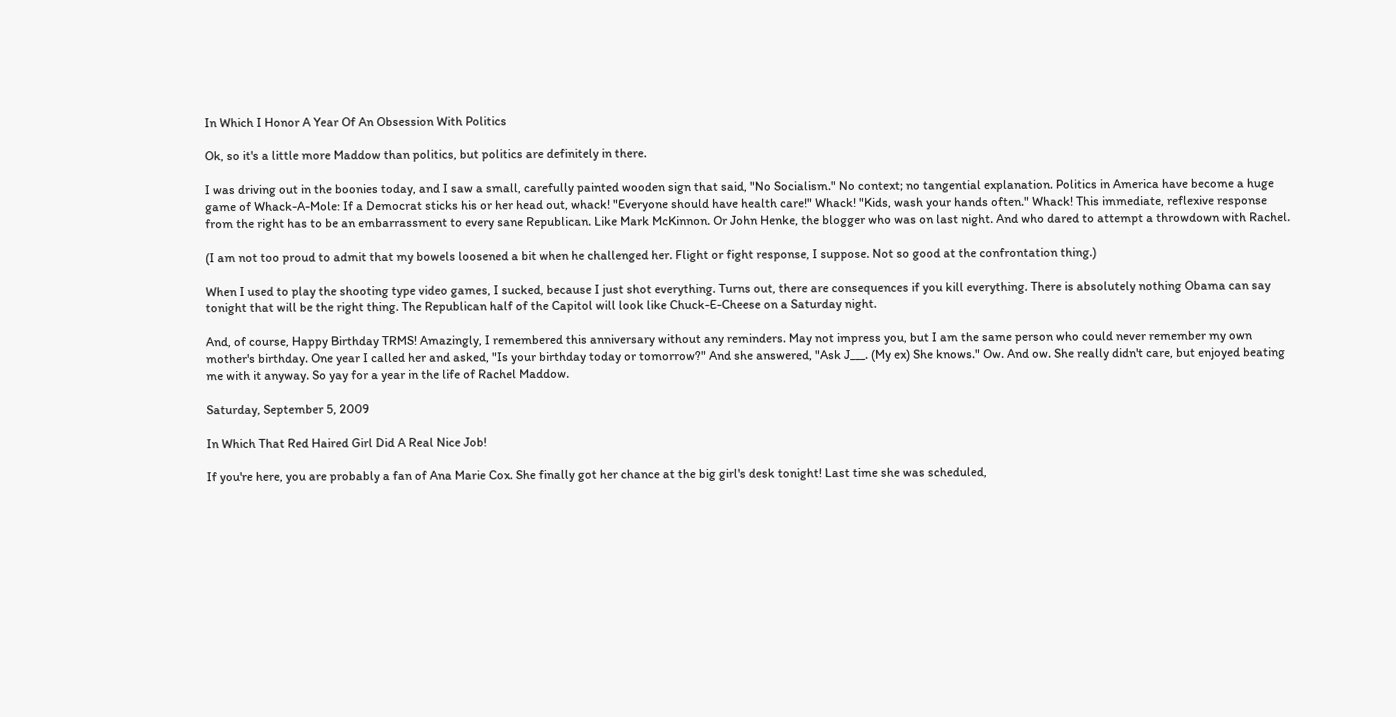In Which I Honor A Year Of An Obsession With Politics

Ok, so it's a little more Maddow than politics, but politics are definitely in there.

I was driving out in the boonies today, and I saw a small, carefully painted wooden sign that said, "No Socialism." No context; no tangential explanation. Politics in America have become a huge game of Whack-A-Mole: If a Democrat sticks his or her head out, whack! "Everyone should have health care!" Whack! "Kids, wash your hands often." Whack! This immediate, reflexive response from the right has to be an embarrassment to every sane Republican. Like Mark McKinnon. Or John Henke, the blogger who was on last night. And who dared to attempt a throwdown with Rachel.

(I am not too proud to admit that my bowels loosened a bit when he challenged her. Flight or fight response, I suppose. Not so good at the confrontation thing.)

When I used to play the shooting type video games, I sucked, because I just shot everything. Turns out, there are consequences if you kill everything. There is absolutely nothing Obama can say tonight that will be the right thing. The Republican half of the Capitol will look like Chuck-E-Cheese on a Saturday night.

And, of course, Happy Birthday TRMS! Amazingly, I remembered this anniversary without any reminders. May not impress you, but I am the same person who could never remember my own mother's birthday. One year I called her and asked, "Is your birthday today or tomorrow?" And she answered, "Ask J___. (My ex) She knows." Ow. And ow. She really didn't care, but enjoyed beating me with it anyway. So yay for a year in the life of Rachel Maddow.

Saturday, September 5, 2009

In Which That Red Haired Girl Did A Real Nice Job!

If you're here, you are probably a fan of Ana Marie Cox. She finally got her chance at the big girl's desk tonight! Last time she was scheduled,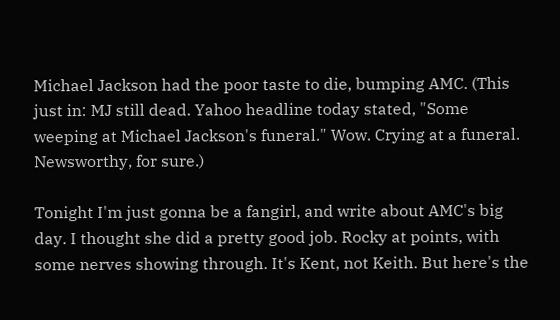Michael Jackson had the poor taste to die, bumping AMC. (This just in: MJ still dead. Yahoo headline today stated, "Some weeping at Michael Jackson's funeral." Wow. Crying at a funeral. Newsworthy, for sure.)

Tonight I'm just gonna be a fangirl, and write about AMC's big day. I thought she did a pretty good job. Rocky at points, with some nerves showing through. It's Kent, not Keith. But here's the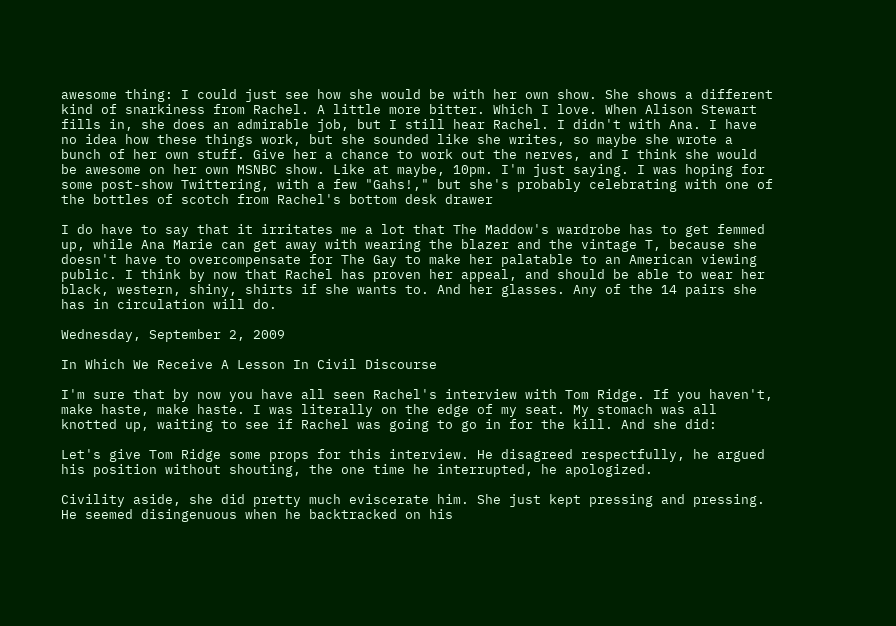awesome thing: I could just see how she would be with her own show. She shows a different kind of snarkiness from Rachel. A little more bitter. Which I love. When Alison Stewart fills in, she does an admirable job, but I still hear Rachel. I didn't with Ana. I have no idea how these things work, but she sounded like she writes, so maybe she wrote a bunch of her own stuff. Give her a chance to work out the nerves, and I think she would be awesome on her own MSNBC show. Like at maybe, 10pm. I'm just saying. I was hoping for some post-show Twittering, with a few "Gahs!," but she's probably celebrating with one of the bottles of scotch from Rachel's bottom desk drawer

I do have to say that it irritates me a lot that The Maddow's wardrobe has to get femmed up, while Ana Marie can get away with wearing the blazer and the vintage T, because she doesn't have to overcompensate for The Gay to make her palatable to an American viewing public. I think by now that Rachel has proven her appeal, and should be able to wear her black, western, shiny, shirts if she wants to. And her glasses. Any of the 14 pairs she has in circulation will do.

Wednesday, September 2, 2009

In Which We Receive A Lesson In Civil Discourse

I'm sure that by now you have all seen Rachel's interview with Tom Ridge. If you haven't, make haste, make haste. I was literally on the edge of my seat. My stomach was all knotted up, waiting to see if Rachel was going to go in for the kill. And she did:

Let's give Tom Ridge some props for this interview. He disagreed respectfully, he argued his position without shouting, the one time he interrupted, he apologized.

Civility aside, she did pretty much eviscerate him. She just kept pressing and pressing. He seemed disingenuous when he backtracked on his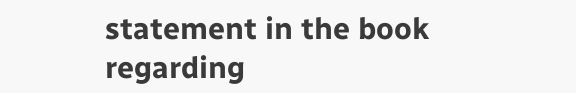statement in the book regarding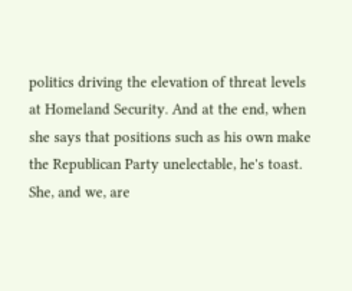politics driving the elevation of threat levels at Homeland Security. And at the end, when she says that positions such as his own make the Republican Party unelectable, he's toast. She, and we, are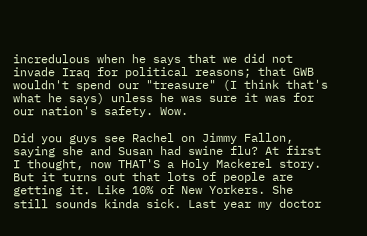incredulous when he says that we did not invade Iraq for political reasons; that GWB wouldn't spend our "treasure" (I think that's what he says) unless he was sure it was for our nation's safety. Wow.

Did you guys see Rachel on Jimmy Fallon, saying she and Susan had swine flu? At first I thought, now THAT'S a Holy Mackerel story. But it turns out that lots of people are getting it. Like 10% of New Yorkers. She still sounds kinda sick. Last year my doctor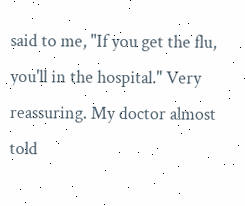said to me, "If you get the flu, you'll in the hospital." Very reassuring. My doctor almost told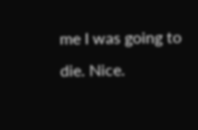me I was going to die. Nice.